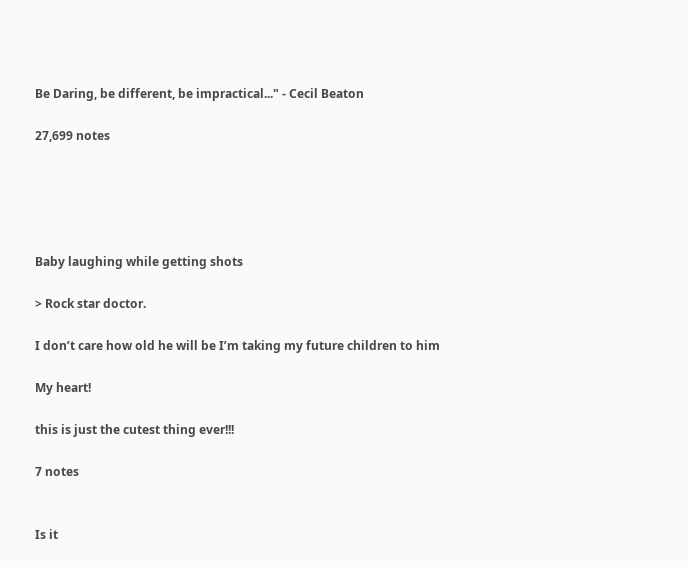Be Daring, be different, be impractical..." - Cecil Beaton

27,699 notes





Baby laughing while getting shots

> Rock star doctor.

I don’t care how old he will be I’m taking my future children to him

My heart!

this is just the cutest thing ever!!!

7 notes


Is it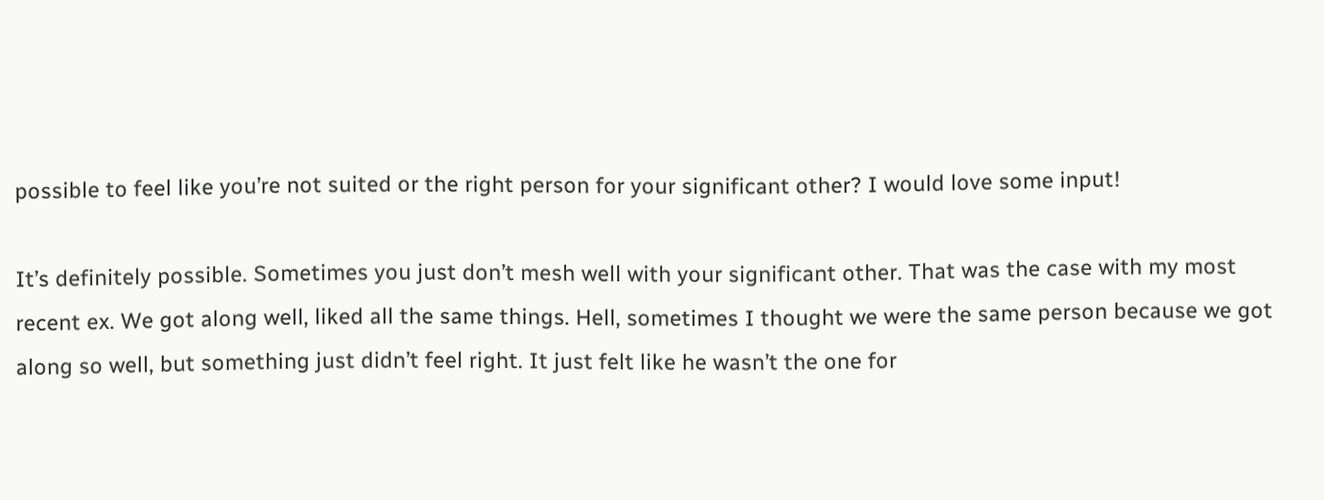possible to feel like you’re not suited or the right person for your significant other? I would love some input!

It’s definitely possible. Sometimes you just don’t mesh well with your significant other. That was the case with my most recent ex. We got along well, liked all the same things. Hell, sometimes I thought we were the same person because we got along so well, but something just didn’t feel right. It just felt like he wasn’t the one for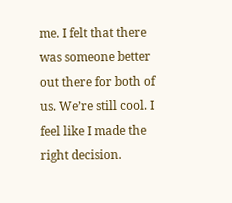me. I felt that there was someone better out there for both of us. We’re still cool. I feel like I made the right decision.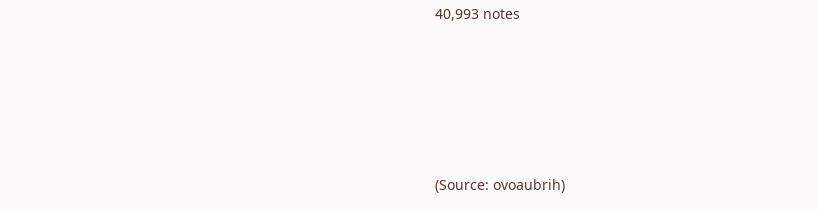40,993 notes





(Source: ovoaubrih)